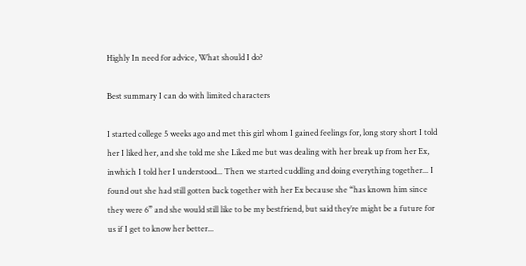Highly In need for advice, What should I do?

Best summary I can do with limited characters

I started college 5 weeks ago and met this girl whom I gained feelings for, long story short I told her I liked her, and she told me she Liked me but was dealing with her break up from her Ex, inwhich I told her I understood... Then we started cuddling and doing everything together... I found out she had still gotten back together with her Ex because she “has known him since they were 6” and she would still like to be my bestfriend, but said they’re might be a future for us if I get to know her better...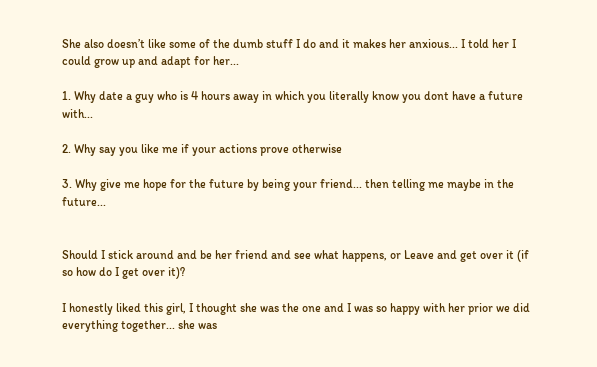She also doesn’t like some of the dumb stuff I do and it makes her anxious... I told her I could grow up and adapt for her...

1. Why date a guy who is 4 hours away in which you literally know you dont have a future with...

2. Why say you like me if your actions prove otherwise

3. Why give me hope for the future by being your friend... then telling me maybe in the future...


Should I stick around and be her friend and see what happens, or Leave and get over it (if so how do I get over it)?

I honestly liked this girl, I thought she was the one and I was so happy with her prior we did everything together... she was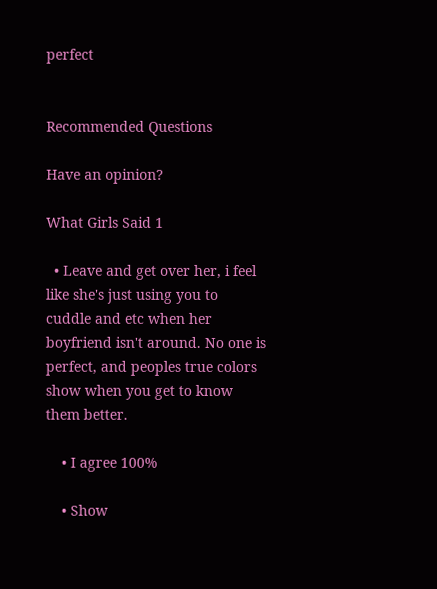perfect


Recommended Questions

Have an opinion?

What Girls Said 1

  • Leave and get over her, i feel like she's just using you to cuddle and etc when her boyfriend isn't around. No one is perfect, and peoples true colors show when you get to know them better.

    • I agree 100%

    • Show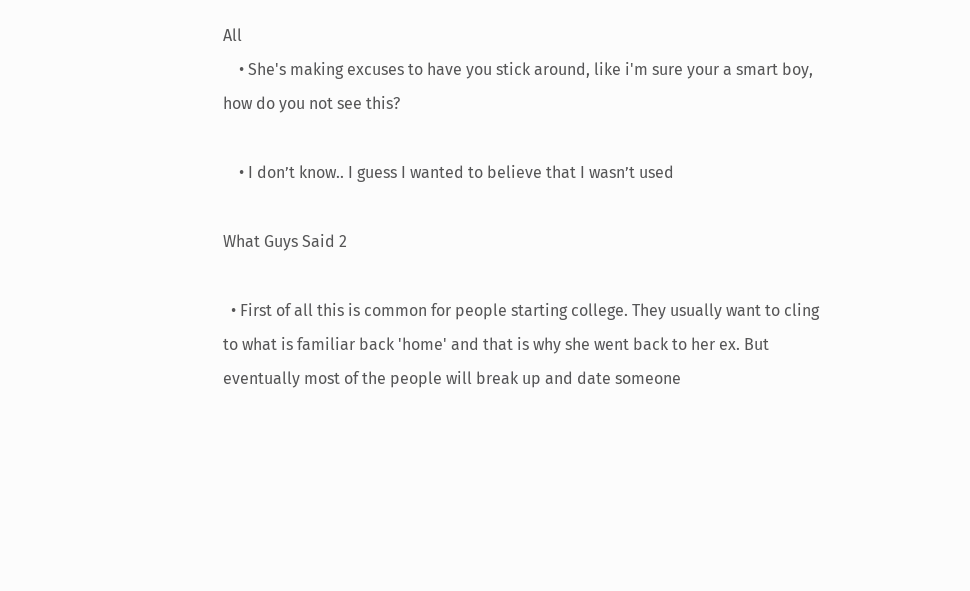All
    • She's making excuses to have you stick around, like i'm sure your a smart boy, how do you not see this?

    • I don’t know.. I guess I wanted to believe that I wasn’t used

What Guys Said 2

  • First of all this is common for people starting college. They usually want to cling to what is familiar back 'home' and that is why she went back to her ex. But eventually most of the people will break up and date someone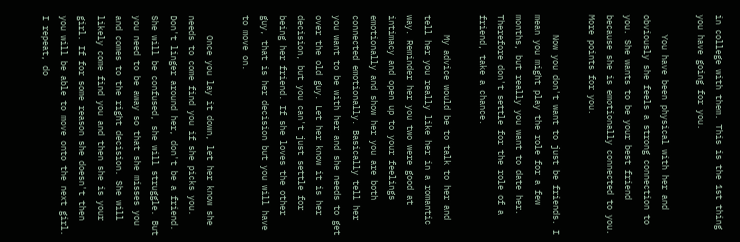in college with them. This is the 1st thing you have going for you.

    You have been physical with her and obviously she feels a strong connection to you. She wants to be your best friend because she is emotionally connected to you. More points for you.

    Now you don't want to just be friends. I mean you might play the role for a few months, but really you want to date her. Therefore don't settle for the role of a friend, take a chance.

    My advice would be to talk to her and tell her you really like her in a romantic way. Reminder her you two were good at intimacy and open up to your feelings emotionally and show her you are both connected emotionally. Basically tell her you want to be with her and she needs to get over the old guy. Let her know it is her decision, but you can't just settle for being her friend. If she loves the other guy, that is her decision but you will have to move on.

    Once you lay it down, let her know she needs to come find you if she picks you. Don't linger around her, don't be a friend. She will be confused, she will struggle. But you need to be away so that she misses you and comes to the right decision. She will likely come find you and then she is your girl. If for some reason she doesn't then you will be able to move onto the next girl. I repeat, do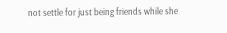not settle for just being friends while she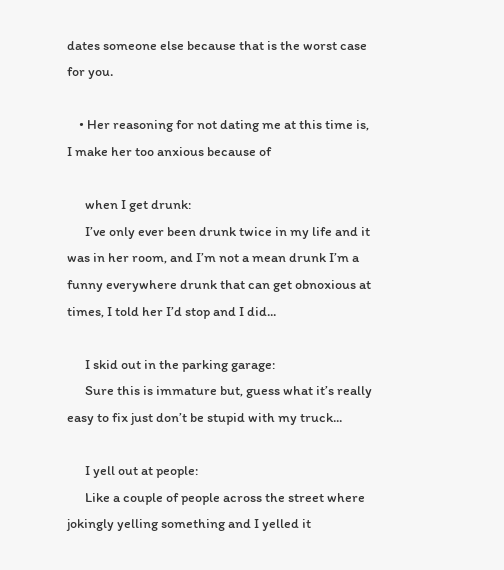dates someone else because that is the worst case for you.

    • Her reasoning for not dating me at this time is, I make her too anxious because of

      when I get drunk:
      I’ve only ever been drunk twice in my life and it was in her room, and I’m not a mean drunk I’m a funny everywhere drunk that can get obnoxious at times, I told her I’d stop and I did...

      I skid out in the parking garage:
      Sure this is immature but, guess what it’s really easy to fix just don’t be stupid with my truck...

      I yell out at people:
      Like a couple of people across the street where jokingly yelling something and I yelled it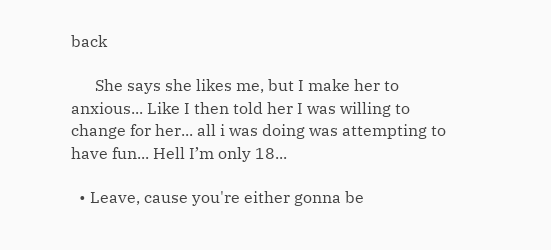back

      She says she likes me, but I make her to anxious... Like I then told her I was willing to change for her... all i was doing was attempting to have fun... Hell I’m only 18...

  • Leave, cause you're either gonna be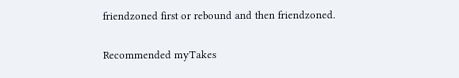friendzoned first or rebound and then friendzoned.


Recommended myTakes